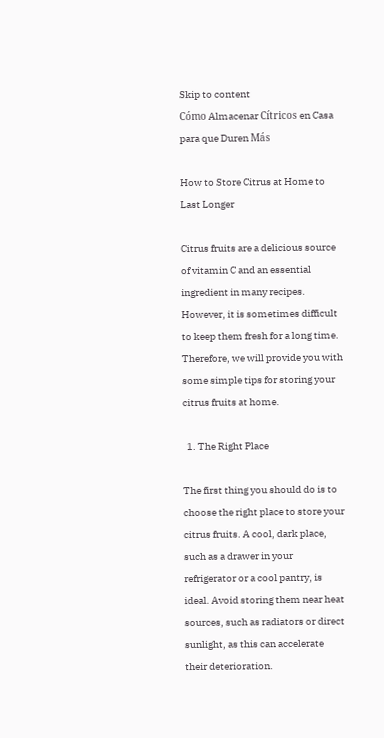Skip to content
Cómo Almacenar Cítricos en Casa para que Duren Más

How to Store Citrus at Home to Last Longer

Citrus fruits are a delicious source of vitamin C and an essential ingredient in many recipes. However, it is sometimes difficult to keep them fresh for a long time. Therefore, we will provide you with some simple tips for storing your citrus fruits at home.

  1. The Right Place

The first thing you should do is to choose the right place to store your citrus fruits. A cool, dark place, such as a drawer in your refrigerator or a cool pantry, is ideal. Avoid storing them near heat sources, such as radiators or direct sunlight, as this can accelerate their deterioration.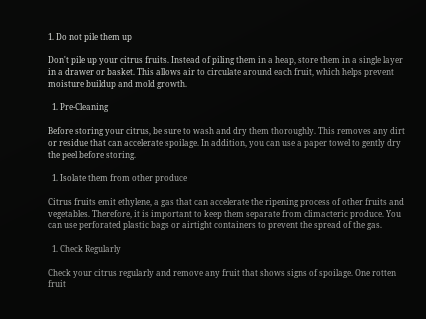1. Do not pile them up

Don't pile up your citrus fruits. Instead of piling them in a heap, store them in a single layer in a drawer or basket. This allows air to circulate around each fruit, which helps prevent moisture buildup and mold growth.

  1. Pre-Cleaning

Before storing your citrus, be sure to wash and dry them thoroughly. This removes any dirt or residue that can accelerate spoilage. In addition, you can use a paper towel to gently dry the peel before storing.

  1. Isolate them from other produce

Citrus fruits emit ethylene, a gas that can accelerate the ripening process of other fruits and vegetables. Therefore, it is important to keep them separate from climacteric produce. You can use perforated plastic bags or airtight containers to prevent the spread of the gas.

  1. Check Regularly

Check your citrus regularly and remove any fruit that shows signs of spoilage. One rotten fruit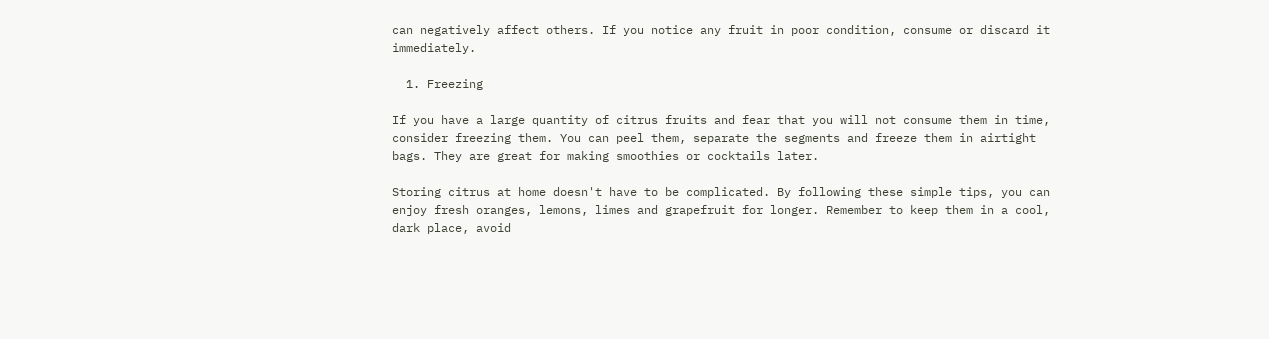can negatively affect others. If you notice any fruit in poor condition, consume or discard it immediately.

  1. Freezing

If you have a large quantity of citrus fruits and fear that you will not consume them in time, consider freezing them. You can peel them, separate the segments and freeze them in airtight bags. They are great for making smoothies or cocktails later.

Storing citrus at home doesn't have to be complicated. By following these simple tips, you can enjoy fresh oranges, lemons, limes and grapefruit for longer. Remember to keep them in a cool, dark place, avoid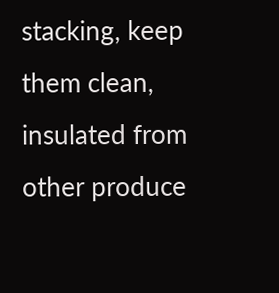stacking, keep them clean, insulated from other produce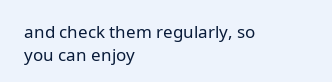and check them regularly, so you can enjoy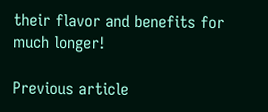their flavor and benefits for much longer!

Previous article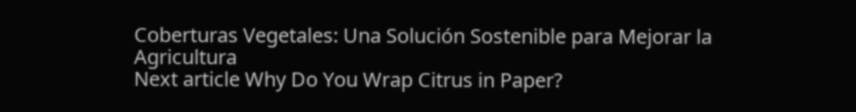Coberturas Vegetales: Una Solución Sostenible para Mejorar la Agricultura
Next article Why Do You Wrap Citrus in Paper?